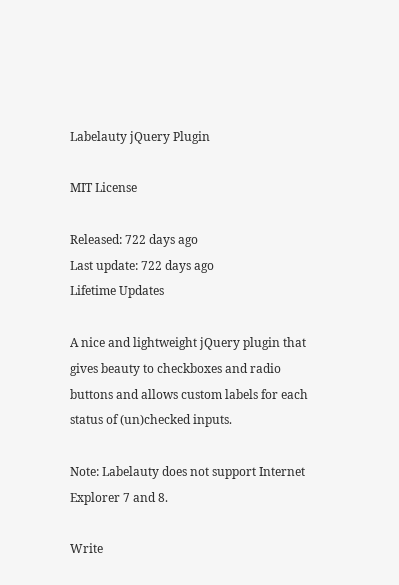Labelauty jQuery Plugin

MIT License

Released: 722 days ago
Last update: 722 days ago
Lifetime Updates

A nice and lightweight jQuery plugin that gives beauty to checkboxes and radio buttons and allows custom labels for each status of (un)checked inputs.

Note: Labelauty does not support Internet Explorer 7 and 8.

Write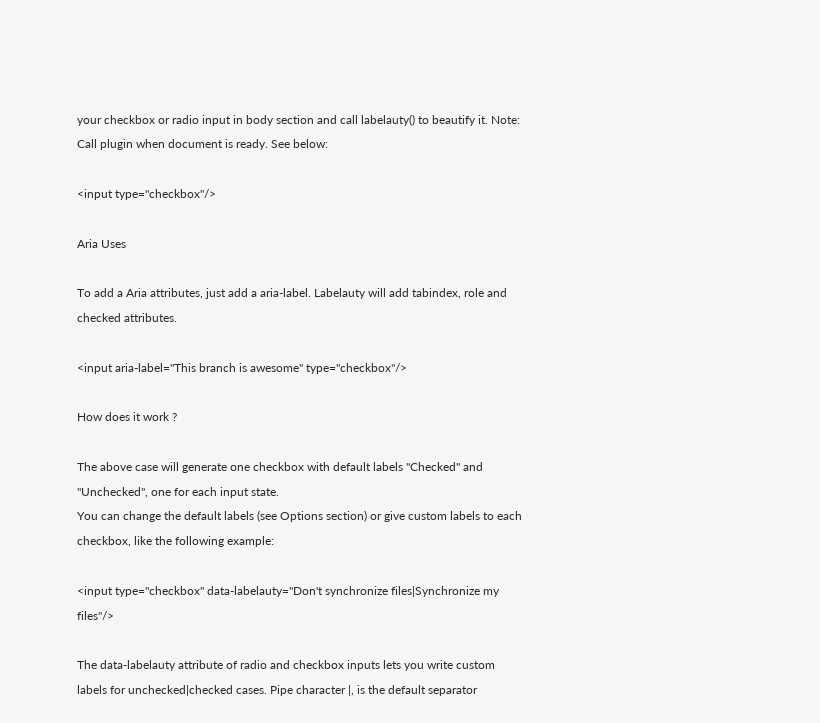your checkbox or radio input in body section and call labelauty() to beautify it. Note: Call plugin when document is ready. See below:

<input type="checkbox"/>

Aria Uses

To add a Aria attributes, just add a aria-label. Labelauty will add tabindex, role and checked attributes.

<input aria-label="This branch is awesome" type="checkbox"/>

How does it work ?

The above case will generate one checkbox with default labels "Checked" and "Unchecked", one for each input state.
You can change the default labels (see Options section) or give custom labels to each checkbox, like the following example:

<input type="checkbox" data-labelauty="Don't synchronize files|Synchronize my files"/>

The data-labelauty attribute of radio and checkbox inputs lets you write custom labels for unchecked|checked cases. Pipe character |, is the default separator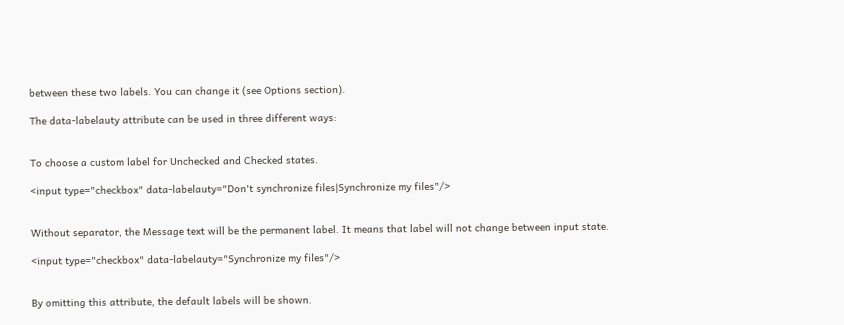between these two labels. You can change it (see Options section).

The data-labelauty attribute can be used in three different ways:


To choose a custom label for Unchecked and Checked states.

<input type="checkbox" data-labelauty="Don't synchronize files|Synchronize my files"/>


Without separator, the Message text will be the permanent label. It means that label will not change between input state.

<input type="checkbox" data-labelauty="Synchronize my files"/>


By omitting this attribute, the default labels will be shown.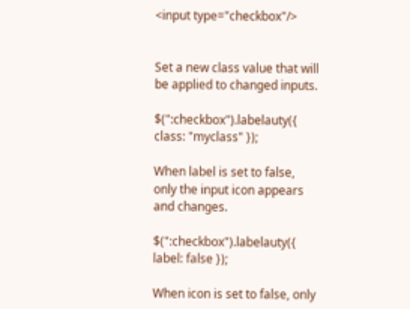<input type="checkbox"/>


Set a new class value that will be applied to changed inputs.

$(":checkbox").labelauty({ class: "myclass" });

When label is set to false, only the input icon appears and changes.

$(":checkbox").labelauty({ label: false });

When icon is set to false, only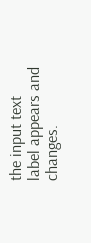the input text label appears and changes.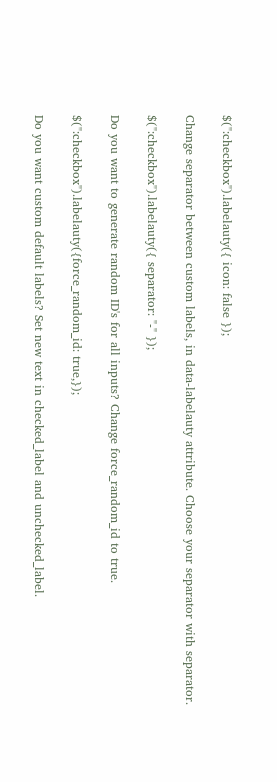$(":checkbox").labelauty({ icon: false });

Change separator between custom labels, in data-labelauty attribute. Choose your separator with separator.

$(":checkbox").labelauty({ separator: "-" });

Do you want to generate random ID's for all inputs? Change force_random_id to true.

$(":checkbox").labelauty({force_random_id: true,});

Do you want custom default labels? Set new text in checked_label and unchecked_label.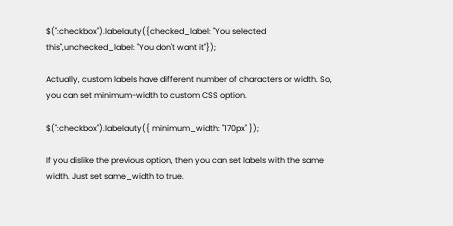$(":checkbox").labelauty({checked_label: "You selected this",unchecked_label: "You don't want it"});

Actually, custom labels have different number of characters or width. So, you can set minimum-width to custom CSS option.

$(":checkbox").labelauty({ minimum_width: "170px" });

If you dislike the previous option, then you can set labels with the same width. Just set same_width to true.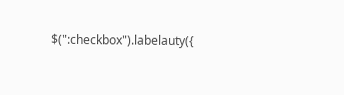$(":checkbox").labelauty({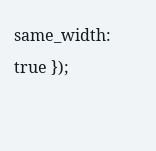same_width: true });